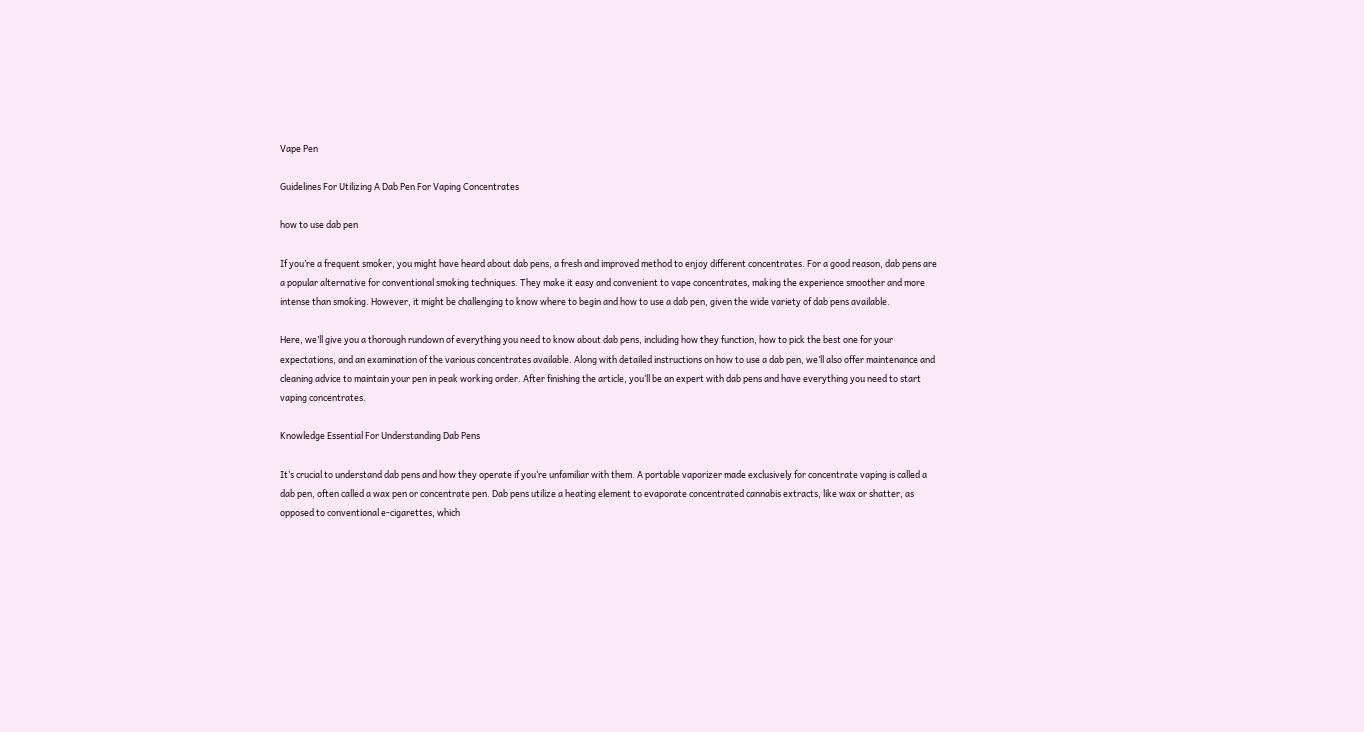Vape Pen

Guidelines For Utilizing A Dab Pen For Vaping Concentrates

how to use dab pen

If you’re a frequent smoker, you might have heard about dab pens, a fresh and improved method to enjoy different concentrates. For a good reason, dab pens are a popular alternative for conventional smoking techniques. They make it easy and convenient to vape concentrates, making the experience smoother and more intense than smoking. However, it might be challenging to know where to begin and how to use a dab pen, given the wide variety of dab pens available.

Here, we’ll give you a thorough rundown of everything you need to know about dab pens, including how they function, how to pick the best one for your expectations, and an examination of the various concentrates available. Along with detailed instructions on how to use a dab pen, we’ll also offer maintenance and cleaning advice to maintain your pen in peak working order. After finishing the article, you’ll be an expert with dab pens and have everything you need to start vaping concentrates.

Knowledge Essential For Understanding Dab Pens

It’s crucial to understand dab pens and how they operate if you’re unfamiliar with them. A portable vaporizer made exclusively for concentrate vaping is called a dab pen, often called a wax pen or concentrate pen. Dab pens utilize a heating element to evaporate concentrated cannabis extracts, like wax or shatter, as opposed to conventional e-cigarettes, which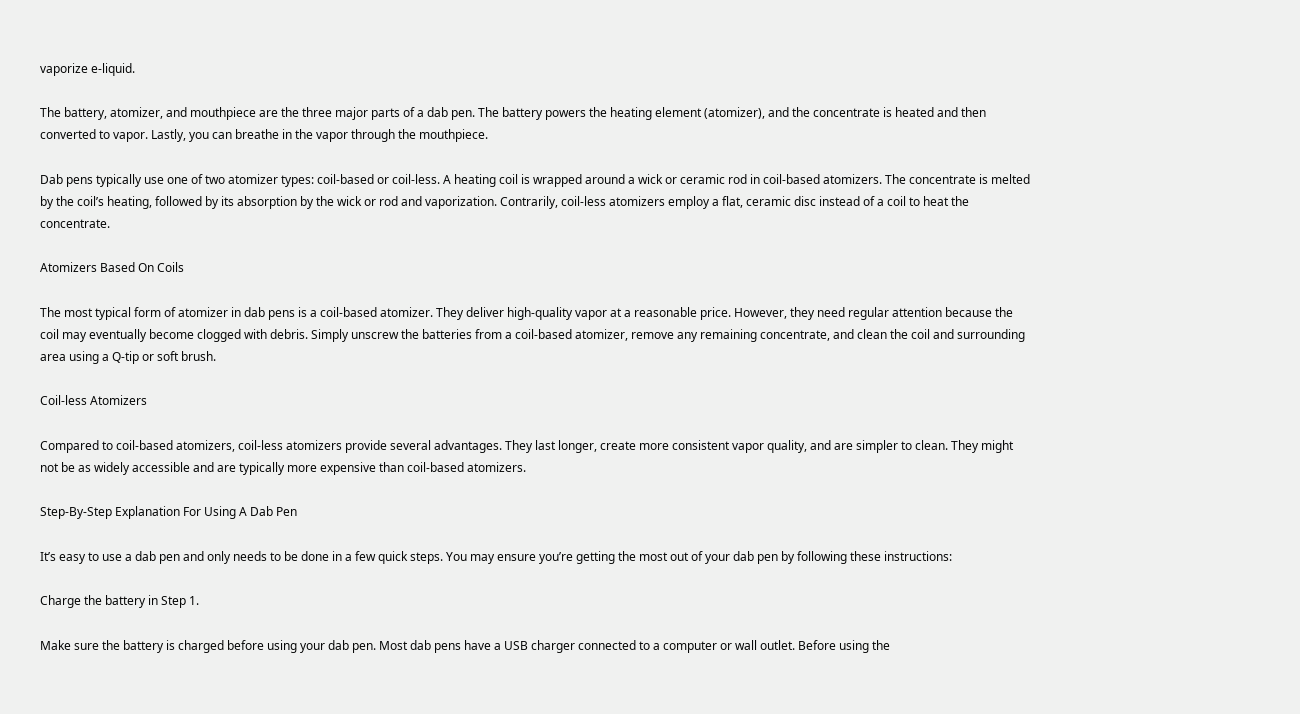vaporize e-liquid.

The battery, atomizer, and mouthpiece are the three major parts of a dab pen. The battery powers the heating element (atomizer), and the concentrate is heated and then converted to vapor. Lastly, you can breathe in the vapor through the mouthpiece.

Dab pens typically use one of two atomizer types: coil-based or coil-less. A heating coil is wrapped around a wick or ceramic rod in coil-based atomizers. The concentrate is melted by the coil’s heating, followed by its absorption by the wick or rod and vaporization. Contrarily, coil-less atomizers employ a flat, ceramic disc instead of a coil to heat the concentrate.

Atomizers Based On Coils

The most typical form of atomizer in dab pens is a coil-based atomizer. They deliver high-quality vapor at a reasonable price. However, they need regular attention because the coil may eventually become clogged with debris. Simply unscrew the batteries from a coil-based atomizer, remove any remaining concentrate, and clean the coil and surrounding area using a Q-tip or soft brush.

Coil-less Atomizers

Compared to coil-based atomizers, coil-less atomizers provide several advantages. They last longer, create more consistent vapor quality, and are simpler to clean. They might not be as widely accessible and are typically more expensive than coil-based atomizers.

Step-By-Step Explanation For Using A Dab Pen

It’s easy to use a dab pen and only needs to be done in a few quick steps. You may ensure you’re getting the most out of your dab pen by following these instructions:

Charge the battery in Step 1.

Make sure the battery is charged before using your dab pen. Most dab pens have a USB charger connected to a computer or wall outlet. Before using the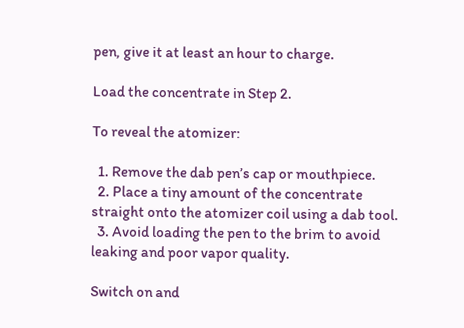pen, give it at least an hour to charge.

Load the concentrate in Step 2.

To reveal the atomizer:

  1. Remove the dab pen’s cap or mouthpiece.
  2. Place a tiny amount of the concentrate straight onto the atomizer coil using a dab tool.
  3. Avoid loading the pen to the brim to avoid leaking and poor vapor quality.

Switch on and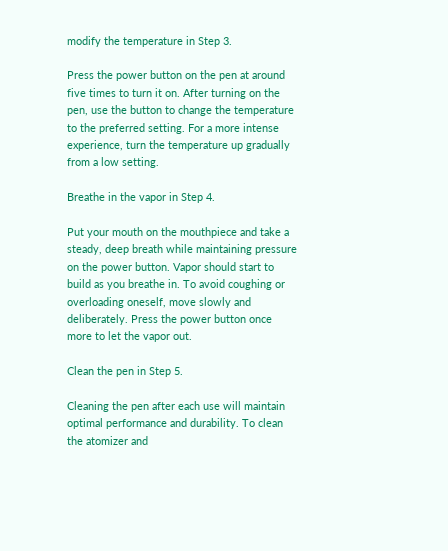modify the temperature in Step 3.

Press the power button on the pen at around five times to turn it on. After turning on the pen, use the button to change the temperature to the preferred setting. For a more intense experience, turn the temperature up gradually from a low setting.

Breathe in the vapor in Step 4.

Put your mouth on the mouthpiece and take a steady, deep breath while maintaining pressure on the power button. Vapor should start to build as you breathe in. To avoid coughing or overloading oneself, move slowly and deliberately. Press the power button once more to let the vapor out.

Clean the pen in Step 5.

Cleaning the pen after each use will maintain optimal performance and durability. To clean the atomizer and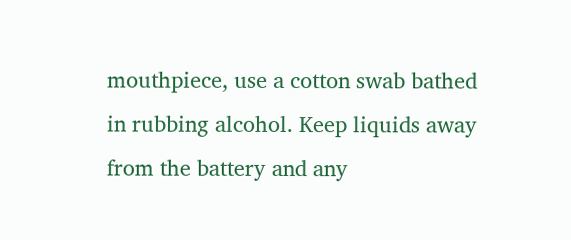mouthpiece, use a cotton swab bathed in rubbing alcohol. Keep liquids away from the battery and any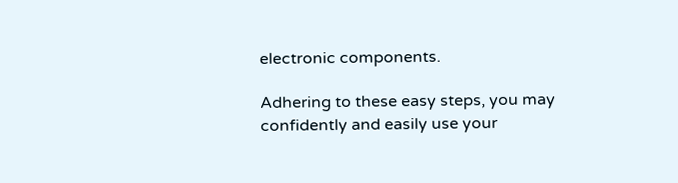electronic components.

Adhering to these easy steps, you may confidently and easily use your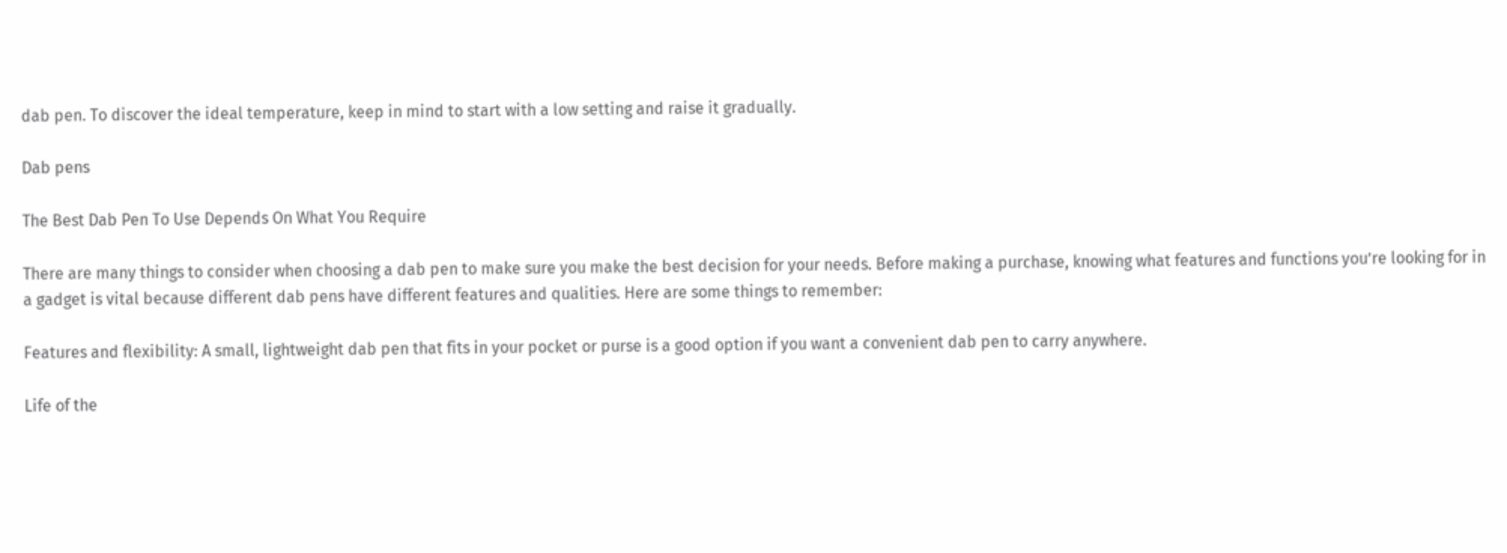dab pen. To discover the ideal temperature, keep in mind to start with a low setting and raise it gradually.

Dab pens

The Best Dab Pen To Use Depends On What You Require

There are many things to consider when choosing a dab pen to make sure you make the best decision for your needs. Before making a purchase, knowing what features and functions you’re looking for in a gadget is vital because different dab pens have different features and qualities. Here are some things to remember:

Features and flexibility: A small, lightweight dab pen that fits in your pocket or purse is a good option if you want a convenient dab pen to carry anywhere.

Life of the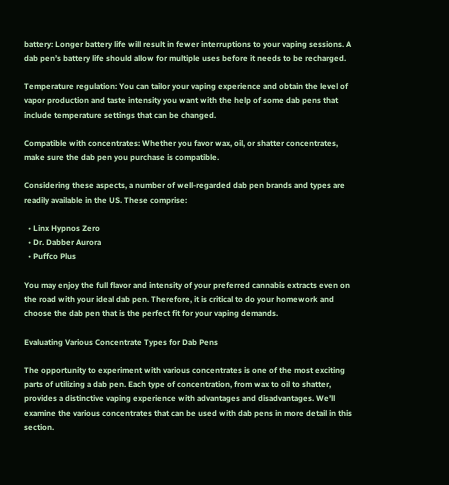battery: Longer battery life will result in fewer interruptions to your vaping sessions. A dab pen’s battery life should allow for multiple uses before it needs to be recharged.

Temperature regulation: You can tailor your vaping experience and obtain the level of vapor production and taste intensity you want with the help of some dab pens that include temperature settings that can be changed.

Compatible with concentrates: Whether you favor wax, oil, or shatter concentrates, make sure the dab pen you purchase is compatible.

Considering these aspects, a number of well-regarded dab pen brands and types are readily available in the US. These comprise:

  • Linx Hypnos Zero
  • Dr. Dabber Aurora
  • Puffco Plus

You may enjoy the full flavor and intensity of your preferred cannabis extracts even on the road with your ideal dab pen. Therefore, it is critical to do your homework and choose the dab pen that is the perfect fit for your vaping demands.

Evaluating Various Concentrate Types for Dab Pens

The opportunity to experiment with various concentrates is one of the most exciting parts of utilizing a dab pen. Each type of concentration, from wax to oil to shatter, provides a distinctive vaping experience with advantages and disadvantages. We’ll examine the various concentrates that can be used with dab pens in more detail in this section.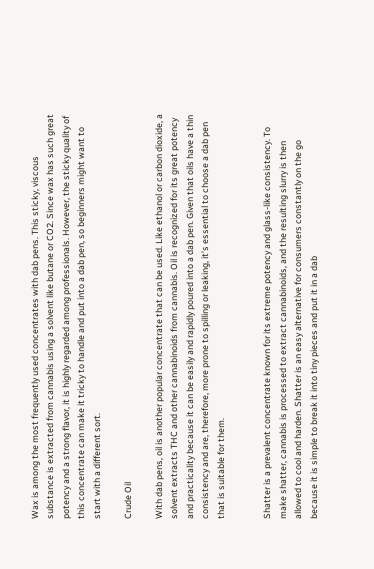Wax is among the most frequently used concentrates with dab pens. This sticky, viscous substance is extracted from cannabis using a solvent like butane or CO2. Since wax has such great potency and a strong flavor, it is highly regarded among professionals. However, the sticky quality of this concentrate can make it tricky to handle and put into a dab pen, so beginners might want to start with a different sort.

Crude Oil

With dab pens, oil is another popular concentrate that can be used. Like ethanol or carbon dioxide, a solvent extracts THC and other cannabinoids from cannabis. Oil is recognized for its great potency and practicality because it can be easily and rapidly poured into a dab pen. Given that oils have a thin consistency and are, therefore, more prone to spilling or leaking, it’s essential to choose a dab pen that is suitable for them.


Shatter is a prevalent concentrate known for its extreme potency and glass-like consistency. To make shatter, cannabis is processed to extract cannabinoids, and the resulting slurry is then allowed to cool and harden. Shatter is an easy alternative for consumers constantly on the go because it is simple to break it into tiny pieces and put it in a dab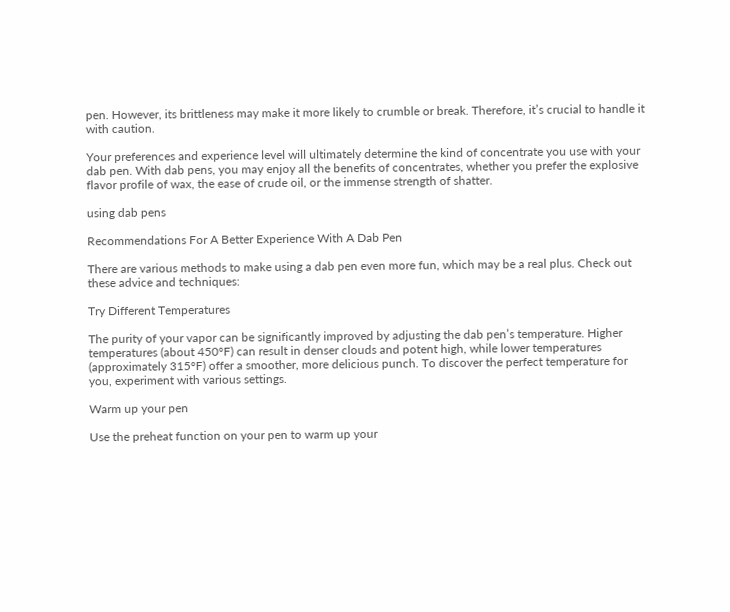pen. However, its brittleness may make it more likely to crumble or break. Therefore, it’s crucial to handle it with caution.

Your preferences and experience level will ultimately determine the kind of concentrate you use with your dab pen. With dab pens, you may enjoy all the benefits of concentrates, whether you prefer the explosive flavor profile of wax, the ease of crude oil, or the immense strength of shatter.

using dab pens

Recommendations For A Better Experience With A Dab Pen

There are various methods to make using a dab pen even more fun, which may be a real plus. Check out these advice and techniques:

Try Different Temperatures

The purity of your vapor can be significantly improved by adjusting the dab pen’s temperature. Higher temperatures (about 450°F) can result in denser clouds and potent high, while lower temperatures (approximately 315°F) offer a smoother, more delicious punch. To discover the perfect temperature for you, experiment with various settings.

Warm up your pen

Use the preheat function on your pen to warm up your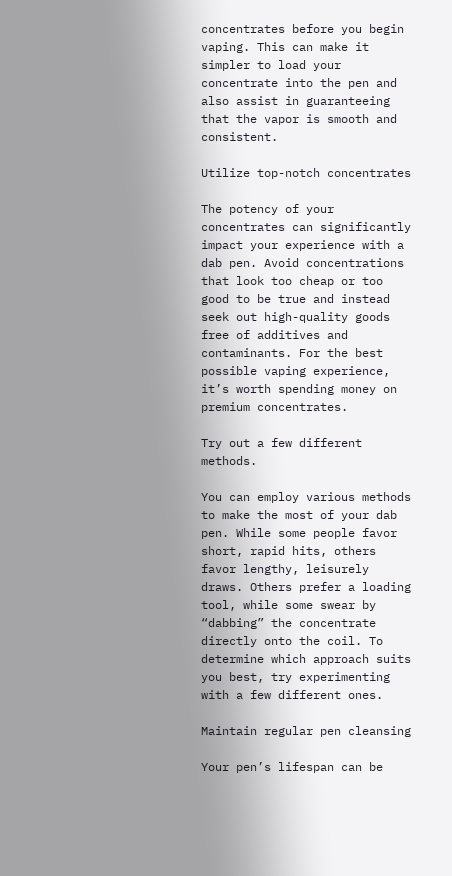concentrates before you begin vaping. This can make it simpler to load your concentrate into the pen and also assist in guaranteeing that the vapor is smooth and consistent.

Utilize top-notch concentrates

The potency of your concentrates can significantly impact your experience with a dab pen. Avoid concentrations that look too cheap or too good to be true and instead seek out high-quality goods free of additives and contaminants. For the best possible vaping experience, it’s worth spending money on premium concentrates.

Try out a few different methods.

You can employ various methods to make the most of your dab pen. While some people favor short, rapid hits, others favor lengthy, leisurely draws. Others prefer a loading tool, while some swear by “dabbing” the concentrate directly onto the coil. To determine which approach suits you best, try experimenting with a few different ones.

Maintain regular pen cleansing

Your pen’s lifespan can be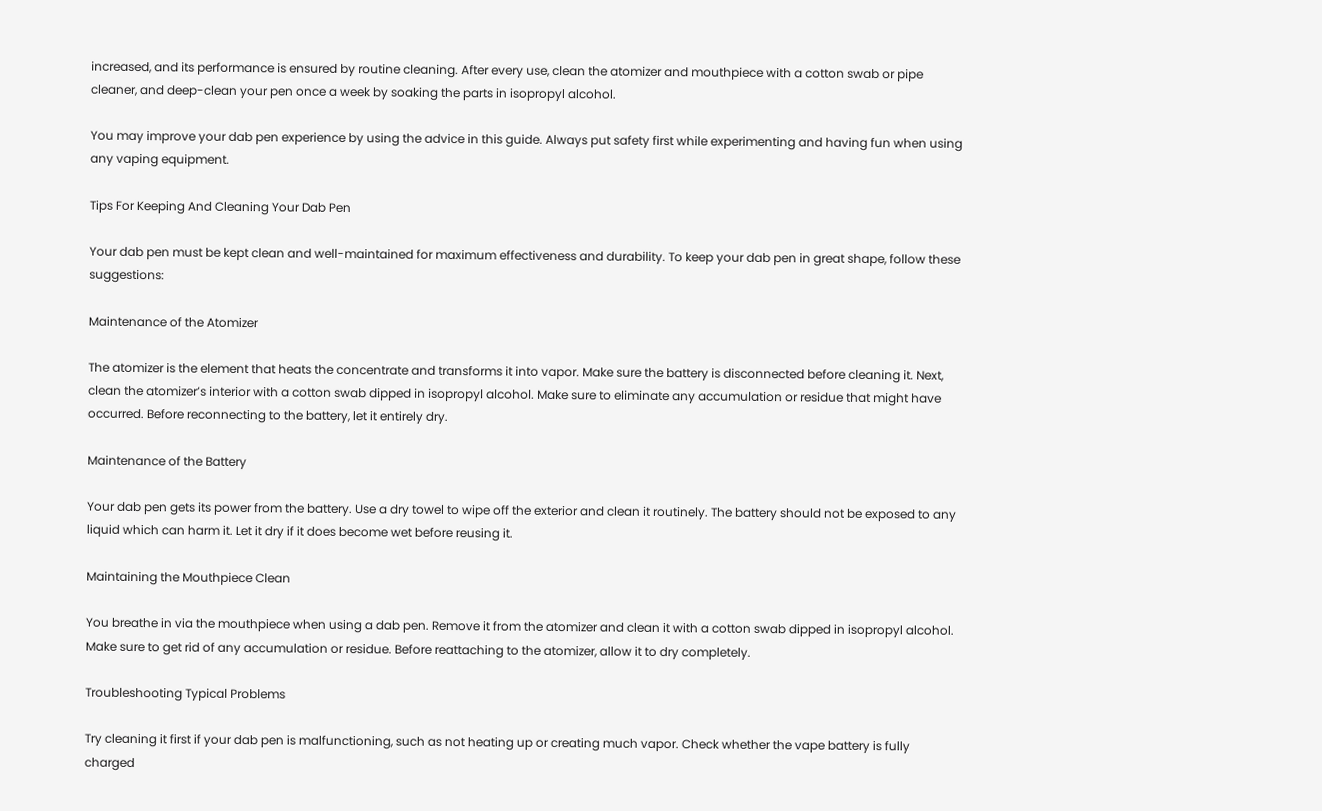increased, and its performance is ensured by routine cleaning. After every use, clean the atomizer and mouthpiece with a cotton swab or pipe cleaner, and deep-clean your pen once a week by soaking the parts in isopropyl alcohol.

You may improve your dab pen experience by using the advice in this guide. Always put safety first while experimenting and having fun when using any vaping equipment.

Tips For Keeping And Cleaning Your Dab Pen

Your dab pen must be kept clean and well-maintained for maximum effectiveness and durability. To keep your dab pen in great shape, follow these suggestions:

Maintenance of the Atomizer

The atomizer is the element that heats the concentrate and transforms it into vapor. Make sure the battery is disconnected before cleaning it. Next, clean the atomizer’s interior with a cotton swab dipped in isopropyl alcohol. Make sure to eliminate any accumulation or residue that might have occurred. Before reconnecting to the battery, let it entirely dry.

Maintenance of the Battery

Your dab pen gets its power from the battery. Use a dry towel to wipe off the exterior and clean it routinely. The battery should not be exposed to any liquid which can harm it. Let it dry if it does become wet before reusing it.

Maintaining the Mouthpiece Clean

You breathe in via the mouthpiece when using a dab pen. Remove it from the atomizer and clean it with a cotton swab dipped in isopropyl alcohol. Make sure to get rid of any accumulation or residue. Before reattaching to the atomizer, allow it to dry completely.

Troubleshooting Typical Problems

Try cleaning it first if your dab pen is malfunctioning, such as not heating up or creating much vapor. Check whether the vape battery is fully charged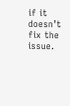if it doesn’t fix the issue.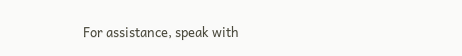For assistance, speak with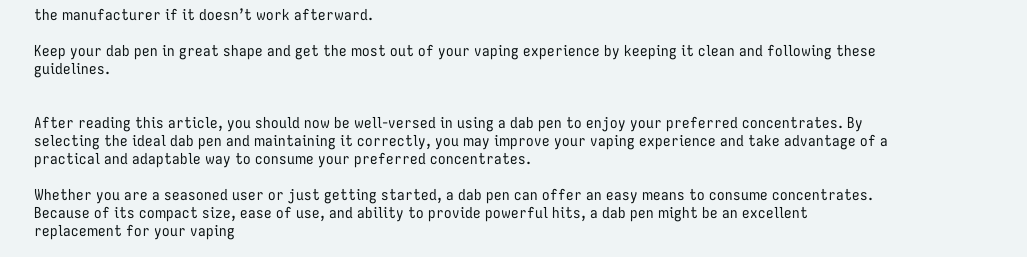the manufacturer if it doesn’t work afterward.

Keep your dab pen in great shape and get the most out of your vaping experience by keeping it clean and following these guidelines.


After reading this article, you should now be well-versed in using a dab pen to enjoy your preferred concentrates. By selecting the ideal dab pen and maintaining it correctly, you may improve your vaping experience and take advantage of a practical and adaptable way to consume your preferred concentrates.

Whether you are a seasoned user or just getting started, a dab pen can offer an easy means to consume concentrates. Because of its compact size, ease of use, and ability to provide powerful hits, a dab pen might be an excellent replacement for your vaping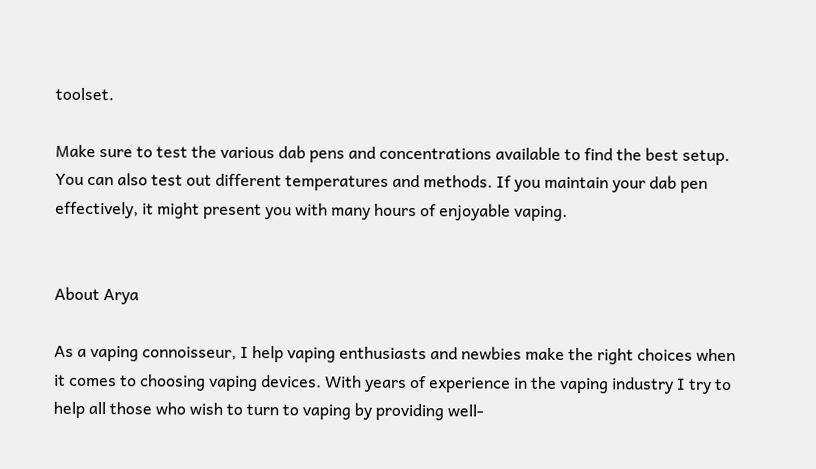toolset.

Make sure to test the various dab pens and concentrations available to find the best setup. You can also test out different temperatures and methods. If you maintain your dab pen effectively, it might present you with many hours of enjoyable vaping.


About Arya

As a vaping connoisseur, I help vaping enthusiasts and newbies make the right choices when it comes to choosing vaping devices. With years of experience in the vaping industry I try to help all those who wish to turn to vaping by providing well-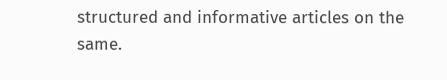structured and informative articles on the same.